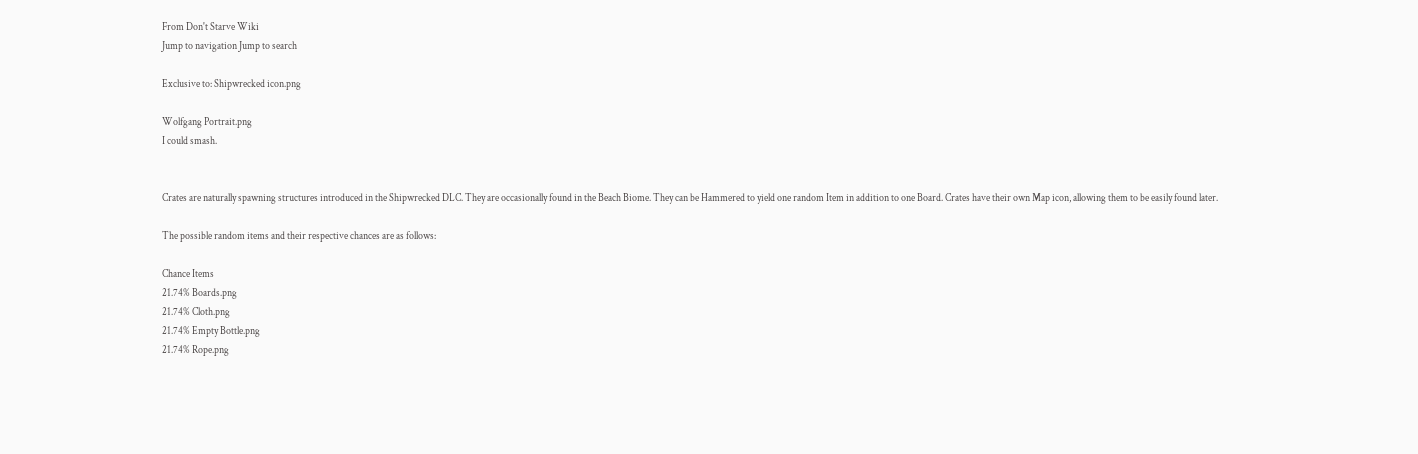From Don't Starve Wiki
Jump to navigation Jump to search

Exclusive to: Shipwrecked icon.png

Wolfgang Portrait.png
I could smash.


Crates are naturally spawning structures introduced in the Shipwrecked DLC. They are occasionally found in the Beach Biome. They can be Hammered to yield one random Item in addition to one Board. Crates have their own Map icon, allowing them to be easily found later.

The possible random items and their respective chances are as follows:

Chance Items
21.74% Boards.png
21.74% Cloth.png
21.74% Empty Bottle.png
21.74% Rope.png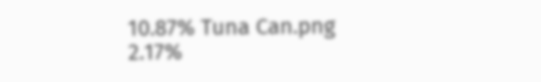10.87% Tuna Can.png
2.17%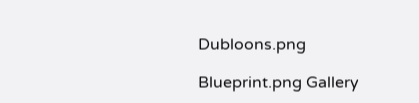Dubloons.png

Blueprint.png Gallery